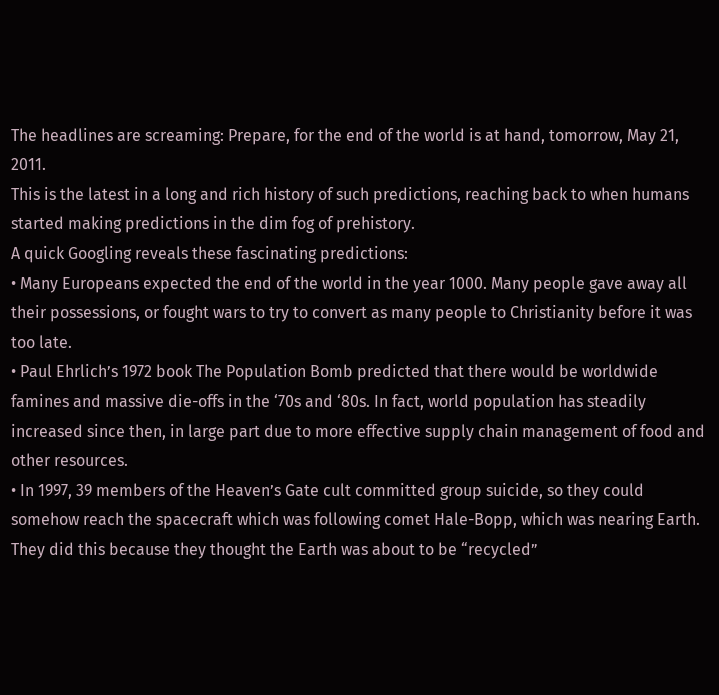The headlines are screaming: Prepare, for the end of the world is at hand, tomorrow, May 21, 2011.
This is the latest in a long and rich history of such predictions, reaching back to when humans started making predictions in the dim fog of prehistory.
A quick Googling reveals these fascinating predictions:
• Many Europeans expected the end of the world in the year 1000. Many people gave away all their possessions, or fought wars to try to convert as many people to Christianity before it was too late.
• Paul Ehrlich’s 1972 book The Population Bomb predicted that there would be worldwide famines and massive die-offs in the ‘70s and ‘80s. In fact, world population has steadily increased since then, in large part due to more effective supply chain management of food and other resources.
• In 1997, 39 members of the Heaven’s Gate cult committed group suicide, so they could somehow reach the spacecraft which was following comet Hale-Bopp, which was nearing Earth. They did this because they thought the Earth was about to be “recycled”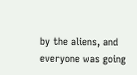by the aliens, and everyone was going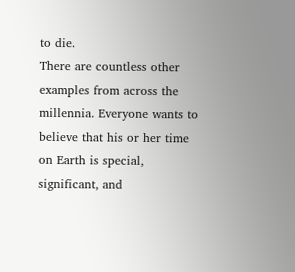to die.
There are countless other examples from across the millennia. Everyone wants to believe that his or her time on Earth is special, significant, and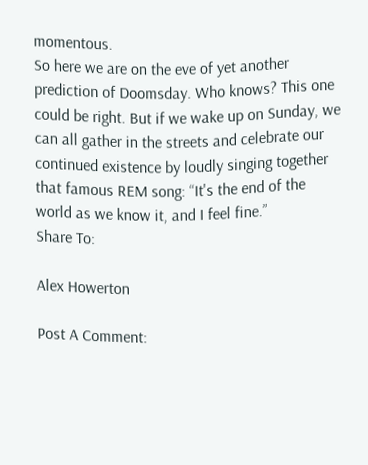momentous.
So here we are on the eve of yet another prediction of Doomsday. Who knows? This one could be right. But if we wake up on Sunday, we can all gather in the streets and celebrate our continued existence by loudly singing together that famous REM song: “It's the end of the world as we know it, and I feel fine.”
Share To:

Alex Howerton

Post A Comment: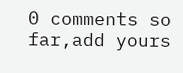0 comments so far,add yours